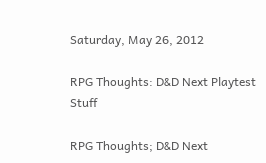Saturday, May 26, 2012

RPG Thoughts: D&D Next Playtest Stuff

RPG Thoughts; D&D Next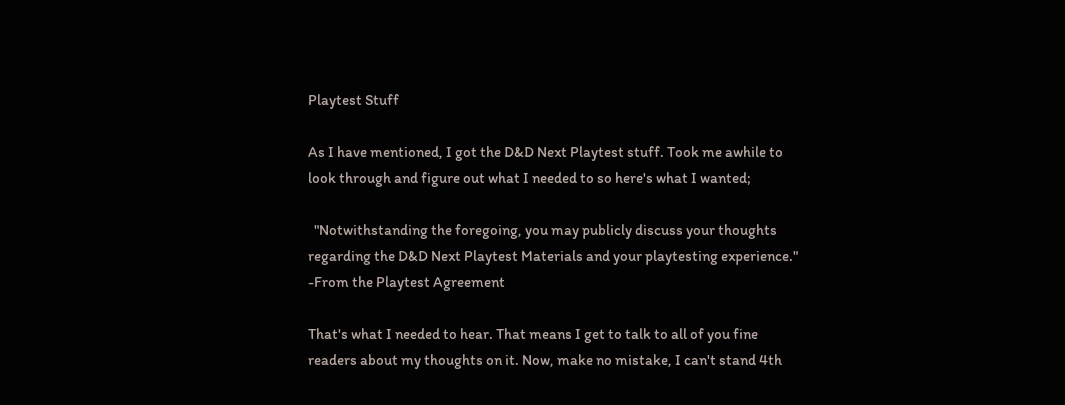Playtest Stuff

As I have mentioned, I got the D&D Next Playtest stuff. Took me awhile to look through and figure out what I needed to so here's what I wanted;

  "Notwithstanding the foregoing, you may publicly discuss your thoughts regarding the D&D Next Playtest Materials and your playtesting experience."
-From the Playtest Agreement

That's what I needed to hear. That means I get to talk to all of you fine readers about my thoughts on it. Now, make no mistake, I can't stand 4th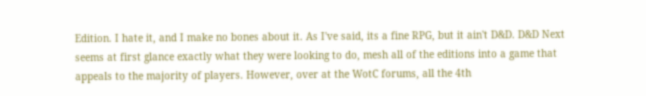Edition. I hate it, and I make no bones about it. As I've said, its a fine RPG, but it ain't D&D. D&D Next seems at first glance exactly what they were looking to do, mesh all of the editions into a game that appeals to the majority of players. However, over at the WotC forums, all the 4th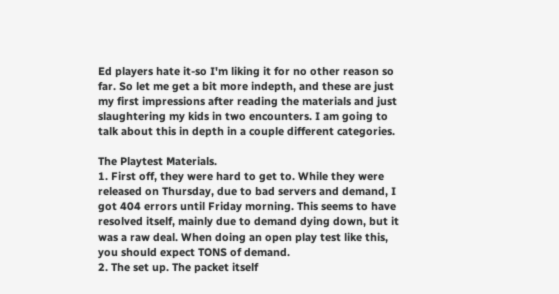Ed players hate it-so I'm liking it for no other reason so far. So let me get a bit more indepth, and these are just my first impressions after reading the materials and just slaughtering my kids in two encounters. I am going to talk about this in depth in a couple different categories.

The Playtest Materials.
1. First off, they were hard to get to. While they were released on Thursday, due to bad servers and demand, I got 404 errors until Friday morning. This seems to have resolved itself, mainly due to demand dying down, but it was a raw deal. When doing an open play test like this, you should expect TONS of demand.
2. The set up. The packet itself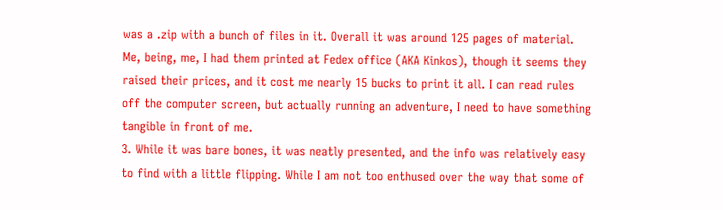was a .zip with a bunch of files in it. Overall it was around 125 pages of material. Me, being, me, I had them printed at Fedex office (AKA Kinkos), though it seems they raised their prices, and it cost me nearly 15 bucks to print it all. I can read rules off the computer screen, but actually running an adventure, I need to have something tangible in front of me.
3. While it was bare bones, it was neatly presented, and the info was relatively easy to find with a little flipping. While I am not too enthused over the way that some of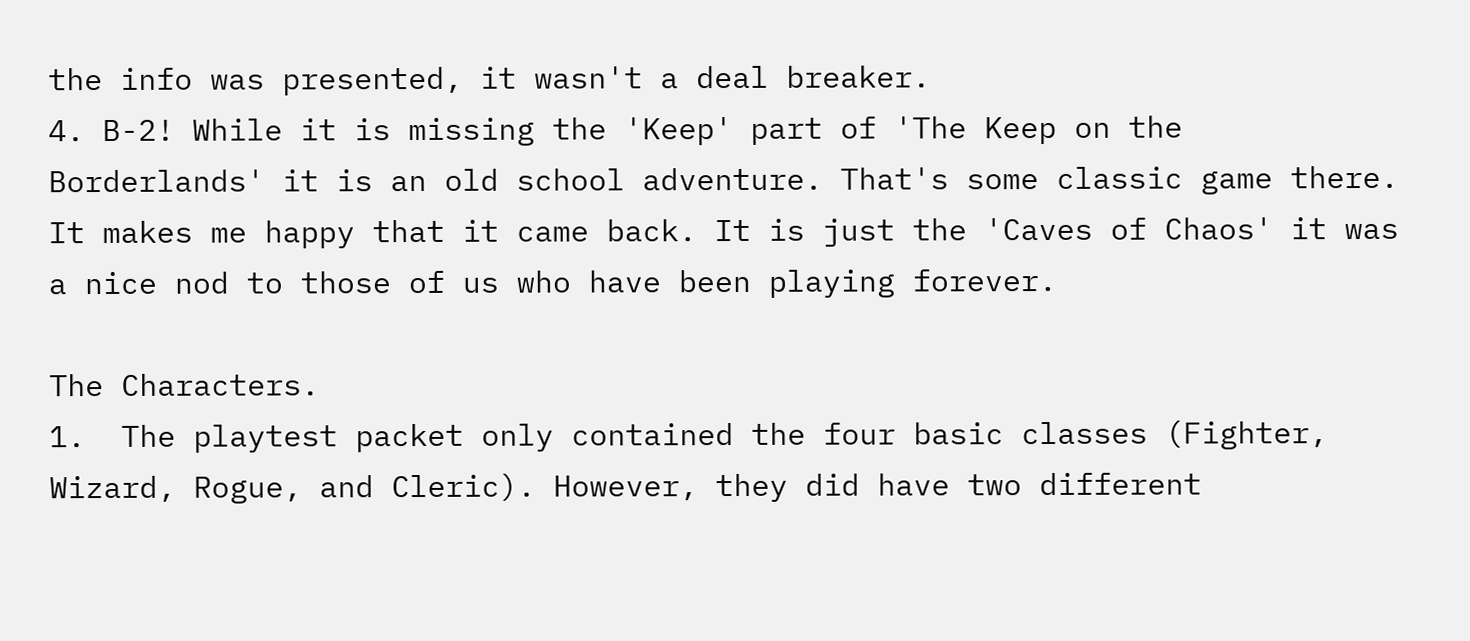the info was presented, it wasn't a deal breaker.
4. B-2! While it is missing the 'Keep' part of 'The Keep on the Borderlands' it is an old school adventure. That's some classic game there. It makes me happy that it came back. It is just the 'Caves of Chaos' it was a nice nod to those of us who have been playing forever.

The Characters.
1.  The playtest packet only contained the four basic classes (Fighter, Wizard, Rogue, and Cleric). However, they did have two different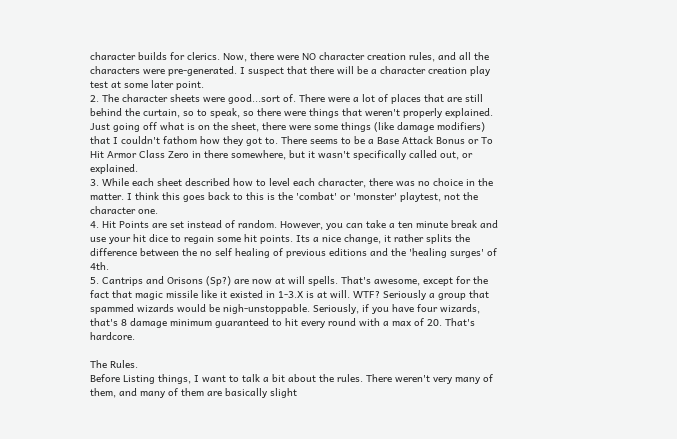character builds for clerics. Now, there were NO character creation rules, and all the characters were pre-generated. I suspect that there will be a character creation play test at some later point.
2. The character sheets were good...sort of. There were a lot of places that are still behind the curtain, so to speak, so there were things that weren't properly explained. Just going off what is on the sheet, there were some things (like damage modifiers) that I couldn't fathom how they got to. There seems to be a Base Attack Bonus or To Hit Armor Class Zero in there somewhere, but it wasn't specifically called out, or explained.
3. While each sheet described how to level each character, there was no choice in the matter. I think this goes back to this is the 'combat' or 'monster' playtest, not the character one.
4. Hit Points are set instead of random. However, you can take a ten minute break and use your hit dice to regain some hit points. Its a nice change, it rather splits the difference between the no self healing of previous editions and the 'healing surges' of 4th.
5. Cantrips and Orisons (Sp?) are now at will spells. That's awesome, except for the fact that magic missile like it existed in 1-3.X is at will. WTF? Seriously a group that spammed wizards would be nigh-unstoppable. Seriously, if you have four wizards, that's 8 damage minimum guaranteed to hit every round with a max of 20. That's hardcore.

The Rules.
Before Listing things, I want to talk a bit about the rules. There weren't very many of them, and many of them are basically slight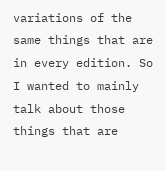variations of the same things that are in every edition. So I wanted to mainly talk about those things that are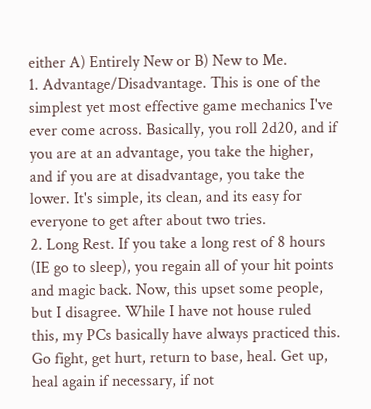either A) Entirely New or B) New to Me.
1. Advantage/Disadvantage. This is one of the simplest yet most effective game mechanics I've ever come across. Basically, you roll 2d20, and if you are at an advantage, you take the higher, and if you are at disadvantage, you take the lower. It's simple, its clean, and its easy for everyone to get after about two tries.
2. Long Rest. If you take a long rest of 8 hours (IE go to sleep), you regain all of your hit points and magic back. Now, this upset some people, but I disagree. While I have not house ruled this, my PCs basically have always practiced this. Go fight, get hurt, return to base, heal. Get up, heal again if necessary, if not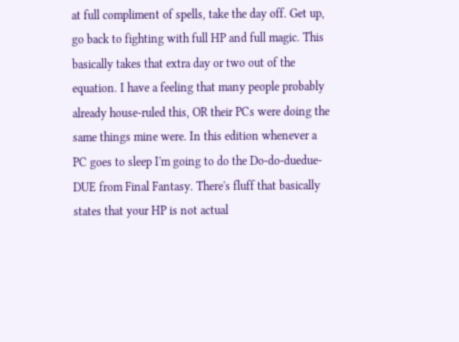at full compliment of spells, take the day off. Get up, go back to fighting with full HP and full magic. This basically takes that extra day or two out of the equation. I have a feeling that many people probably already house-ruled this, OR their PCs were doing the same things mine were. In this edition whenever a PC goes to sleep I'm going to do the Do-do-duedue-DUE from Final Fantasy. There's fluff that basically states that your HP is not actual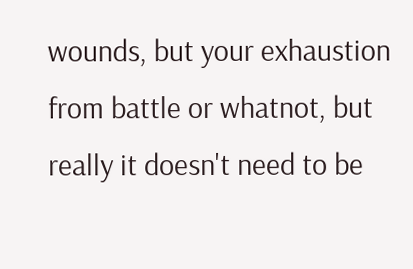wounds, but your exhaustion from battle or whatnot, but really it doesn't need to be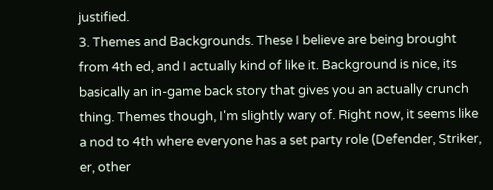justified.
3. Themes and Backgrounds. These I believe are being brought from 4th ed, and I actually kind of like it. Background is nice, its basically an in-game back story that gives you an actually crunch thing. Themes though, I'm slightly wary of. Right now, it seems like a nod to 4th where everyone has a set party role (Defender, Striker, er, other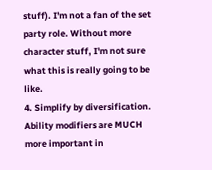stuff). I'm not a fan of the set party role. Without more character stuff, I'm not sure what this is really going to be like.
4. Simplify by diversification. Ability modifiers are MUCH more important in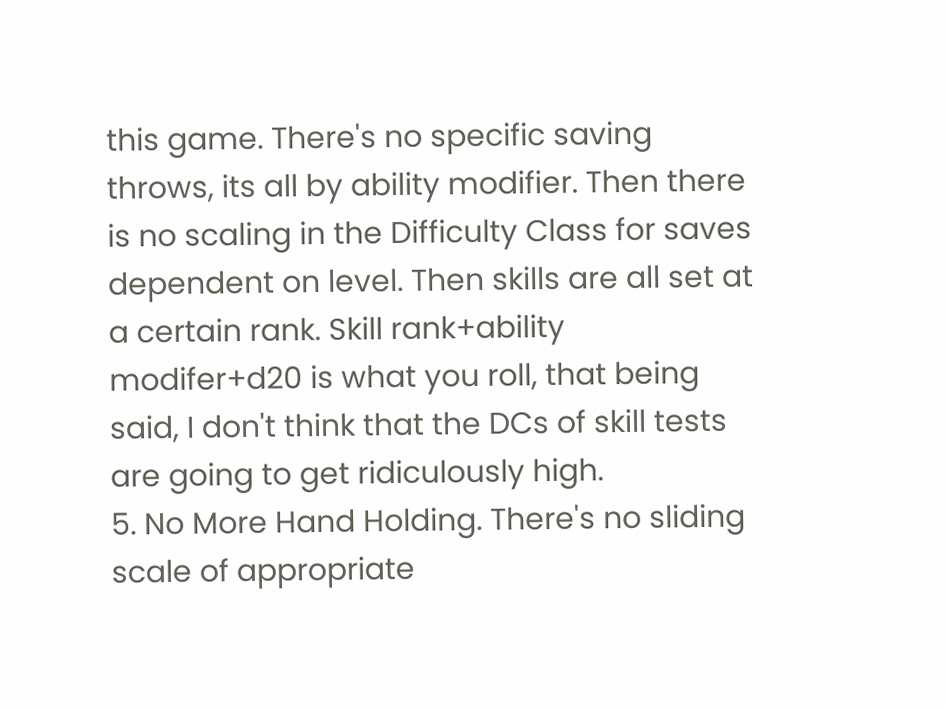this game. There's no specific saving throws, its all by ability modifier. Then there is no scaling in the Difficulty Class for saves dependent on level. Then skills are all set at a certain rank. Skill rank+ability modifer+d20 is what you roll, that being said, I don't think that the DCs of skill tests are going to get ridiculously high.
5. No More Hand Holding. There's no sliding scale of appropriate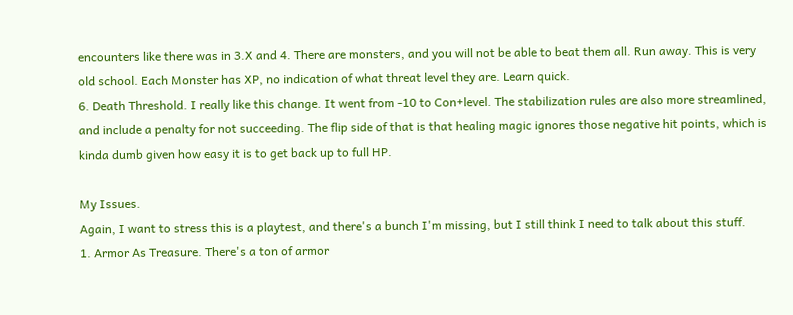encounters like there was in 3.X and 4. There are monsters, and you will not be able to beat them all. Run away. This is very old school. Each Monster has XP, no indication of what threat level they are. Learn quick.
6. Death Threshold. I really like this change. It went from -10 to Con+level. The stabilization rules are also more streamlined, and include a penalty for not succeeding. The flip side of that is that healing magic ignores those negative hit points, which is kinda dumb given how easy it is to get back up to full HP.

My Issues.
Again, I want to stress this is a playtest, and there's a bunch I'm missing, but I still think I need to talk about this stuff.
1. Armor As Treasure. There's a ton of armor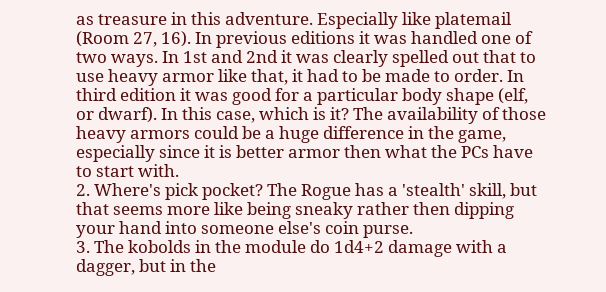as treasure in this adventure. Especially like platemail (Room 27, 16). In previous editions it was handled one of two ways. In 1st and 2nd it was clearly spelled out that to use heavy armor like that, it had to be made to order. In third edition it was good for a particular body shape (elf, or dwarf). In this case, which is it? The availability of those heavy armors could be a huge difference in the game, especially since it is better armor then what the PCs have to start with.
2. Where's pick pocket? The Rogue has a 'stealth' skill, but that seems more like being sneaky rather then dipping your hand into someone else's coin purse.
3. The kobolds in the module do 1d4+2 damage with a dagger, but in the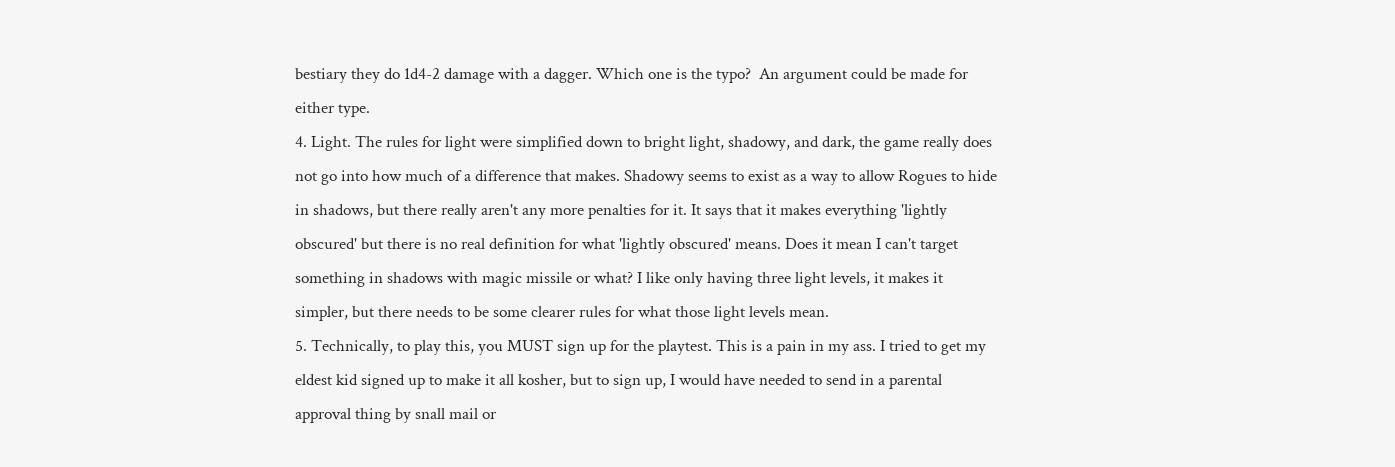bestiary they do 1d4-2 damage with a dagger. Which one is the typo?  An argument could be made for either type.
4. Light. The rules for light were simplified down to bright light, shadowy, and dark, the game really does not go into how much of a difference that makes. Shadowy seems to exist as a way to allow Rogues to hide in shadows, but there really aren't any more penalties for it. It says that it makes everything 'lightly obscured' but there is no real definition for what 'lightly obscured' means. Does it mean I can't target something in shadows with magic missile or what? I like only having three light levels, it makes it simpler, but there needs to be some clearer rules for what those light levels mean.
5. Technically, to play this, you MUST sign up for the playtest. This is a pain in my ass. I tried to get my eldest kid signed up to make it all kosher, but to sign up, I would have needed to send in a parental approval thing by snall mail or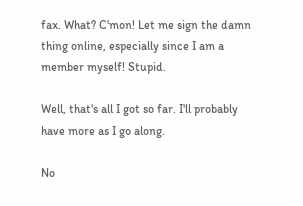fax. What? C'mon! Let me sign the damn thing online, especially since I am a member myself! Stupid.

Well, that's all I got so far. I'll probably have more as I go along.

No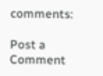comments:

Post a Comment